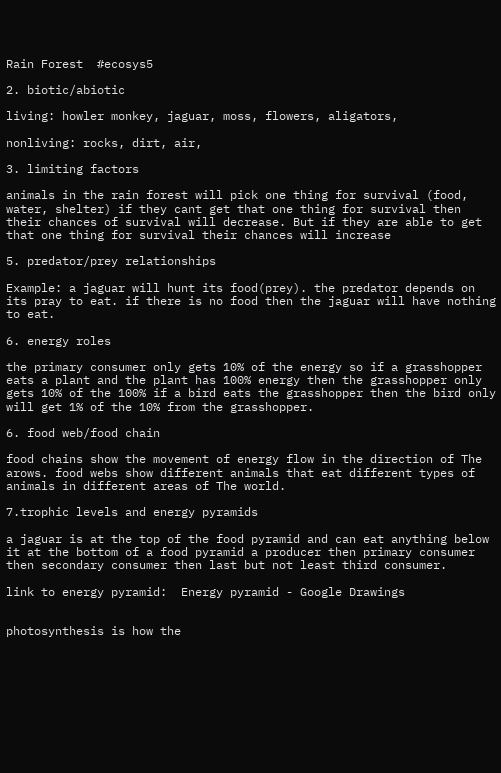Rain Forest  #ecosys5

2. biotic/abiotic

living: howler monkey, jaguar, moss, flowers, aligators,

nonliving: rocks, dirt, air,

3. limiting factors

animals in the rain forest will pick one thing for survival (food, water, shelter) if they cant get that one thing for survival then their chances of survival will decrease. But if they are able to get that one thing for survival their chances will increase

5. predator/prey relationships

Example: a jaguar will hunt its food(prey). the predator depends on its pray to eat. if there is no food then the jaguar will have nothing to eat.

6. energy roles

the primary consumer only gets 10% of the energy so if a grasshopper eats a plant and the plant has 100% energy then the grasshopper only gets 10% of the 100% if a bird eats the grasshopper then the bird only will get 1% of the 10% from the grasshopper.

6. food web/food chain

food chains show the movement of energy flow in the direction of The arows. food webs show different animals that eat different types of animals in different areas of The world.

7.trophic levels and energy pyramids

a jaguar is at the top of the food pyramid and can eat anything below it at the bottom of a food pyramid a producer then primary consumer then secondary consumer then last but not least third consumer.

link to energy pyramid:  Energy pyramid - Google Drawings


photosynthesis is how the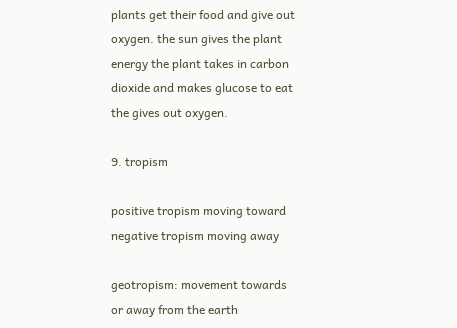plants get their food and give out oxygen. the sun gives the plant energy the plant takes in carbon dioxide and makes glucose to eat the gives out oxygen.

9. tropism

positive tropism moving toward                negative tropism moving away

geotropism: movement towards or away from the earth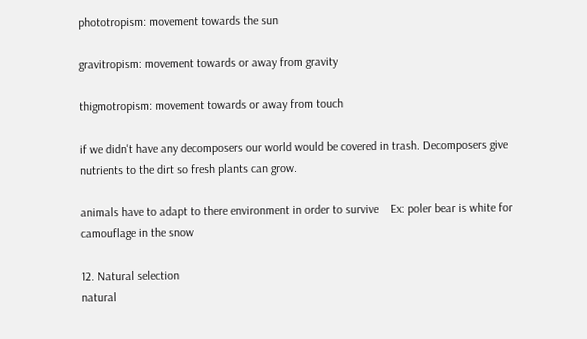phototropism: movement towards the sun

gravitropism: movement towards or away from gravity

thigmotropism: movement towards or away from touch

if we didn't have any decomposers our world would be covered in trash. Decomposers give nutrients to the dirt so fresh plants can grow.

animals have to adapt to there environment in order to survive    Ex: poler bear is white for camouflage in the snow

12. Natural selection
natural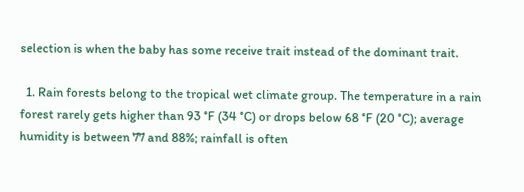selection is when the baby has some receive trait instead of the dominant trait.

  1. Rain forests belong to the tropical wet climate group. The temperature in a rain forest rarely gets higher than 93 °F (34 °C) or drops below 68 °F (20 °C); average humidity is between 77 and 88%; rainfall is often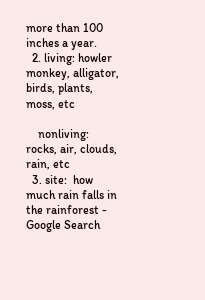more than 100 inches a year.
  2. living: howler monkey, alligator, birds, plants, moss, etc

    nonliving: rocks, air, clouds, rain, etc
  3. site:  how much rain falls in the rainforest - Google Search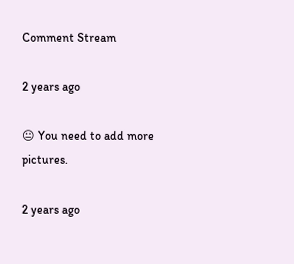Comment Stream

2 years ago

😐 You need to add more pictures.

2 years ago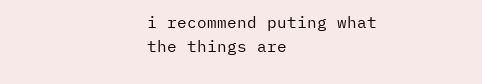i recommend puting what the things are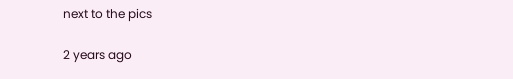next to the pics

2 years ago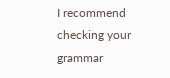I recommend checking your grammar